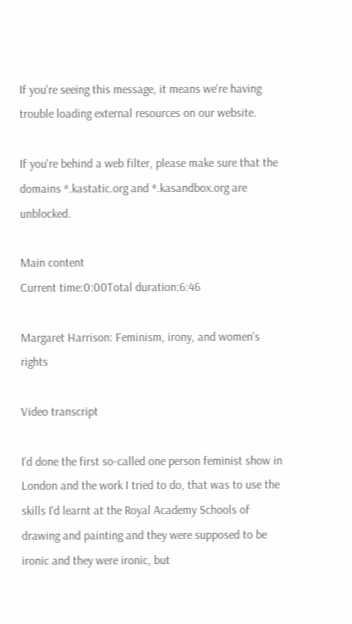If you're seeing this message, it means we're having trouble loading external resources on our website.

If you're behind a web filter, please make sure that the domains *.kastatic.org and *.kasandbox.org are unblocked.

Main content
Current time:0:00Total duration:6:46

Margaret Harrison: Feminism, irony, and women's rights

Video transcript

I'd done the first so-called one person feminist show in London and the work I tried to do, that was to use the skills I'd learnt at the Royal Academy Schools of drawing and painting and they were supposed to be ironic and they were ironic, but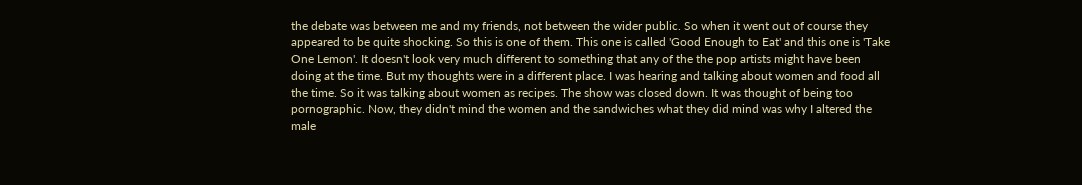the debate was between me and my friends, not between the wider public. So when it went out of course they appeared to be quite shocking. So this is one of them. This one is called 'Good Enough to Eat' and this one is 'Take One Lemon'. It doesn't look very much different to something that any of the the pop artists might have been doing at the time. But my thoughts were in a different place. I was hearing and talking about women and food all the time. So it was talking about women as recipes. The show was closed down. It was thought of being too pornographic. Now, they didn't mind the women and the sandwiches what they did mind was why I altered the male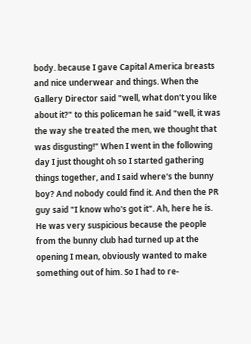body. because I gave Capital America breasts and nice underwear and things. When the Gallery Director said "well, what don't you like about it?" to this policeman he said "well, it was the way she treated the men, we thought that was disgusting!" When I went in the following day I just thought oh so I started gathering things together, and I said where's the bunny boy? And nobody could find it. And then the PR guy said "I know who's got it". Ah, here he is. He was very suspicious because the people from the bunny club had turned up at the opening I mean, obviously wanted to make something out of him. So I had to re-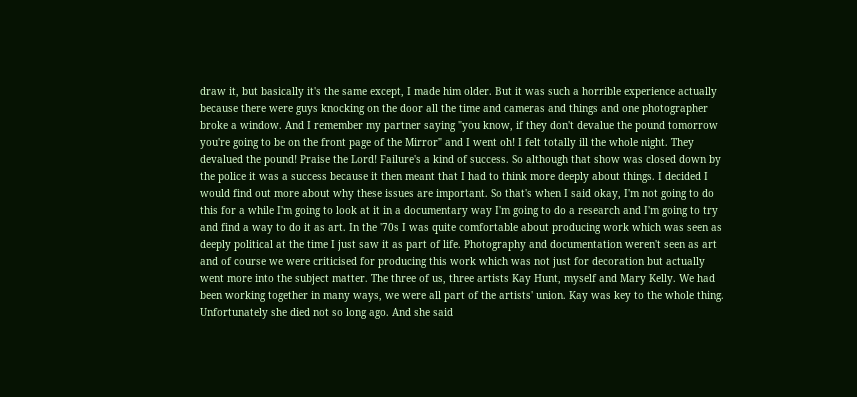draw it, but basically it's the same except, I made him older. But it was such a horrible experience actually because there were guys knocking on the door all the time and cameras and things and one photographer broke a window. And I remember my partner saying "you know, if they don't devalue the pound tomorrow you're going to be on the front page of the Mirror" and I went oh! I felt totally ill the whole night. They devalued the pound! Praise the Lord! Failure's a kind of success. So although that show was closed down by the police it was a success because it then meant that I had to think more deeply about things. I decided I would find out more about why these issues are important. So that's when I said okay, I'm not going to do this for a while I'm going to look at it in a documentary way I'm going to do a research and I'm going to try and find a way to do it as art. In the '70s I was quite comfortable about producing work which was seen as deeply political at the time I just saw it as part of life. Photography and documentation weren't seen as art and of course we were criticised for producing this work which was not just for decoration but actually went more into the subject matter. The three of us, three artists Kay Hunt, myself and Mary Kelly. We had been working together in many ways, we were all part of the artists' union. Kay was key to the whole thing. Unfortunately she died not so long ago. And she said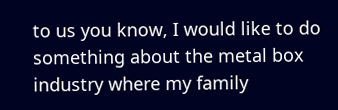to us you know, I would like to do something about the metal box industry where my family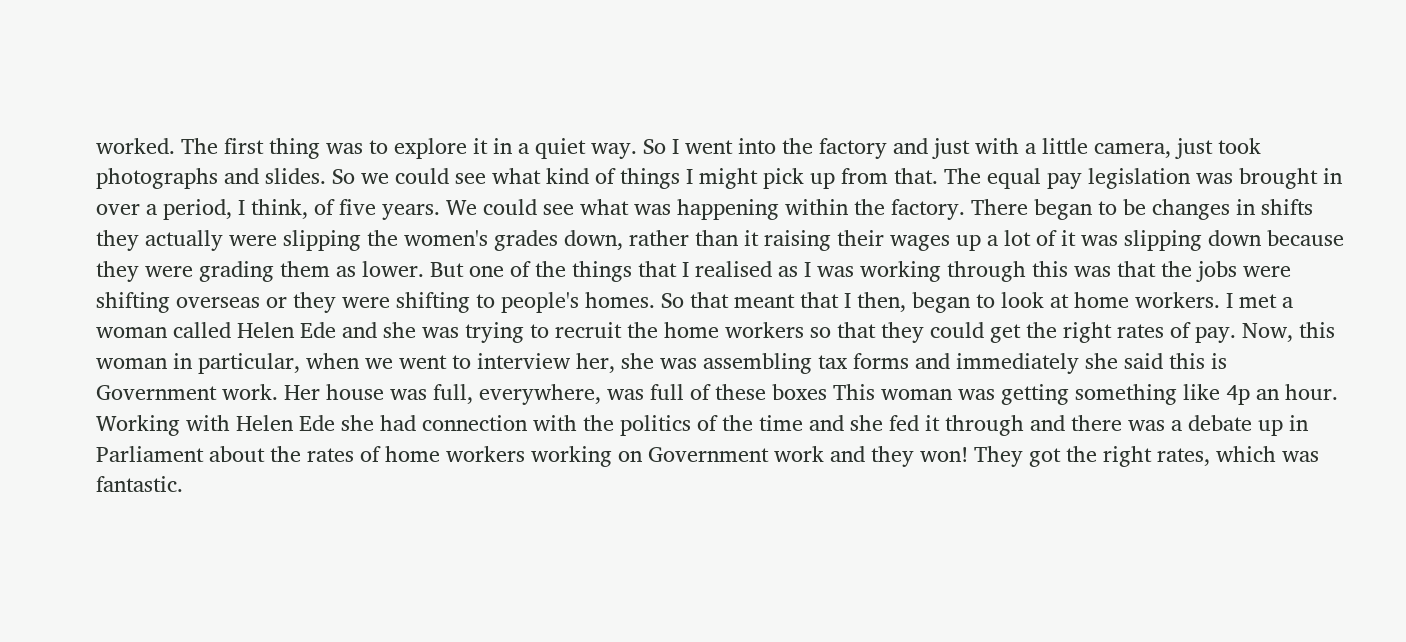worked. The first thing was to explore it in a quiet way. So I went into the factory and just with a little camera, just took photographs and slides. So we could see what kind of things I might pick up from that. The equal pay legislation was brought in over a period, I think, of five years. We could see what was happening within the factory. There began to be changes in shifts they actually were slipping the women's grades down, rather than it raising their wages up a lot of it was slipping down because they were grading them as lower. But one of the things that I realised as I was working through this was that the jobs were shifting overseas or they were shifting to people's homes. So that meant that I then, began to look at home workers. I met a woman called Helen Ede and she was trying to recruit the home workers so that they could get the right rates of pay. Now, this woman in particular, when we went to interview her, she was assembling tax forms and immediately she said this is Government work. Her house was full, everywhere, was full of these boxes This woman was getting something like 4p an hour. Working with Helen Ede she had connection with the politics of the time and she fed it through and there was a debate up in Parliament about the rates of home workers working on Government work and they won! They got the right rates, which was fantastic.